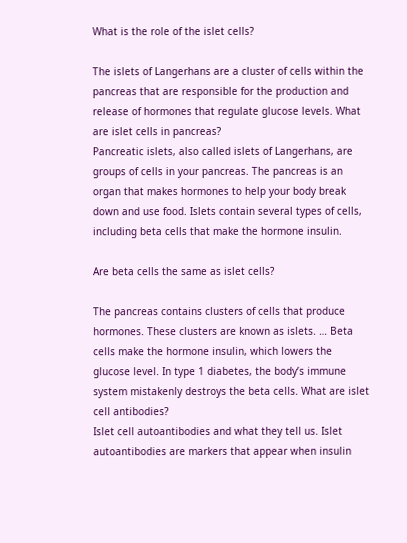What is the role of the islet cells?

The islets of Langerhans are a cluster of cells within the pancreas that are responsible for the production and release of hormones that regulate glucose levels. What are islet cells in pancreas?
Pancreatic islets, also called islets of Langerhans, are groups of cells in your pancreas. The pancreas is an organ that makes hormones to help your body break down and use food. Islets contain several types of cells, including beta cells that make the hormone insulin.

Are beta cells the same as islet cells?

The pancreas contains clusters of cells that produce hormones. These clusters are known as islets. … Beta cells make the hormone insulin, which lowers the glucose level. In type 1 diabetes, the body’s immune system mistakenly destroys the beta cells. What are islet cell antibodies?
Islet cell autoantibodies and what they tell us. Islet autoantibodies are markers that appear when insulin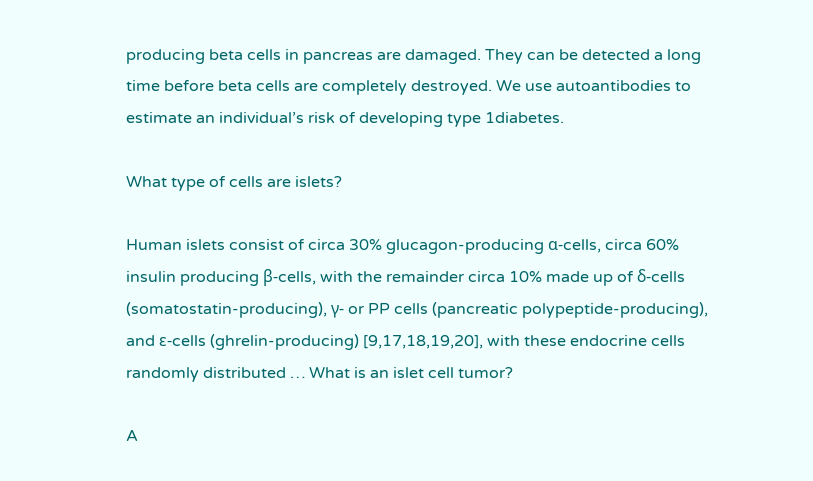producing beta cells in pancreas are damaged. They can be detected a long time before beta cells are completely destroyed. We use autoantibodies to estimate an individual’s risk of developing type 1diabetes.

What type of cells are islets?

Human islets consist of circa 30% glucagon-producing α-cells, circa 60% insulin producing β-cells, with the remainder circa 10% made up of δ-cells (somatostatin-producing), γ- or PP cells (pancreatic polypeptide-producing), and ε-cells (ghrelin-producing) [9,17,18,19,20], with these endocrine cells randomly distributed … What is an islet cell tumor?

A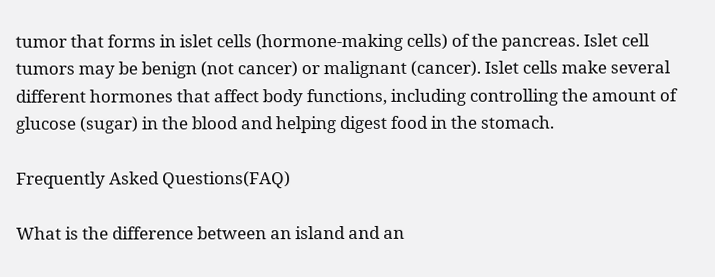tumor that forms in islet cells (hormone-making cells) of the pancreas. Islet cell tumors may be benign (not cancer) or malignant (cancer). Islet cells make several different hormones that affect body functions, including controlling the amount of glucose (sugar) in the blood and helping digest food in the stomach.

Frequently Asked Questions(FAQ)

What is the difference between an island and an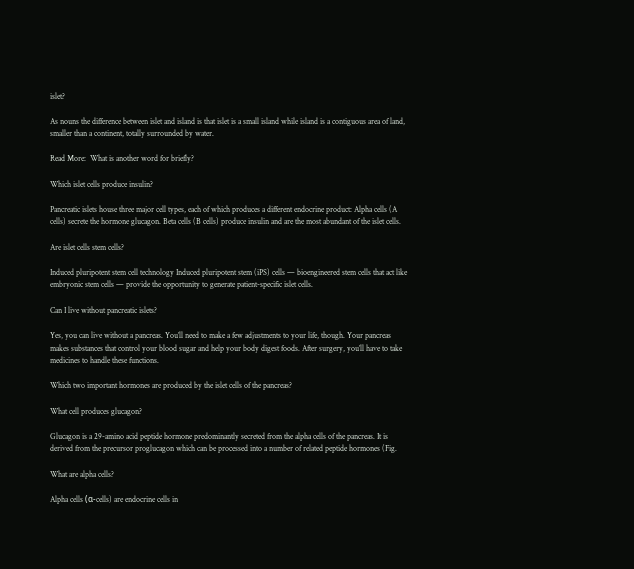islet?

As nouns the difference between islet and island is that islet is a small island while island is a contiguous area of land, smaller than a continent, totally surrounded by water.

Read More:  What is another word for briefly?

Which islet cells produce insulin?

Pancreatic islets house three major cell types, each of which produces a different endocrine product: Alpha cells (A cells) secrete the hormone glucagon. Beta cells (B cells) produce insulin and are the most abundant of the islet cells.

Are islet cells stem cells?

Induced pluripotent stem cell technology Induced pluripotent stem (iPS) cells — bioengineered stem cells that act like embryonic stem cells — provide the opportunity to generate patient-specific islet cells.

Can I live without pancreatic islets?

Yes, you can live without a pancreas. You’ll need to make a few adjustments to your life, though. Your pancreas makes substances that control your blood sugar and help your body digest foods. After surgery, you’ll have to take medicines to handle these functions.

Which two important hormones are produced by the islet cells of the pancreas?

What cell produces glucagon?

Glucagon is a 29-amino acid peptide hormone predominantly secreted from the alpha cells of the pancreas. It is derived from the precursor proglucagon which can be processed into a number of related peptide hormones (Fig.

What are alpha cells?

Alpha cells (α-cells) are endocrine cells in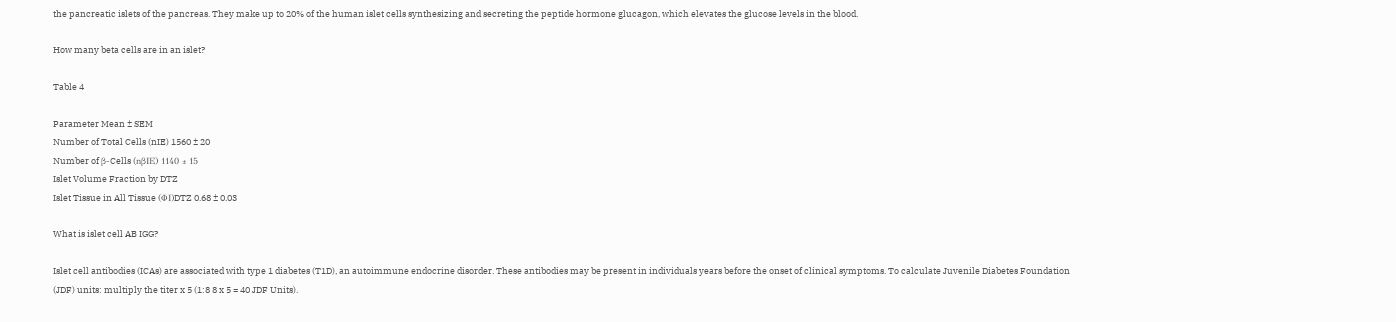the pancreatic islets of the pancreas. They make up to 20% of the human islet cells synthesizing and secreting the peptide hormone glucagon, which elevates the glucose levels in the blood.

How many beta cells are in an islet?

Table 4

Parameter Mean ± SEM
Number of Total Cells (nIE) 1560 ± 20
Number of β-Cells (nβIE) 1140 ± 15
Islet Volume Fraction by DTZ
Islet Tissue in All Tissue (ΦI)DTZ 0.68 ± 0.03

What is islet cell AB IGG?

Islet cell antibodies (ICAs) are associated with type 1 diabetes (T1D), an autoimmune endocrine disorder. These antibodies may be present in individuals years before the onset of clinical symptoms. To calculate Juvenile Diabetes Foundation (JDF) units: multiply the titer x 5 (1:8 8 x 5 = 40 JDF Units).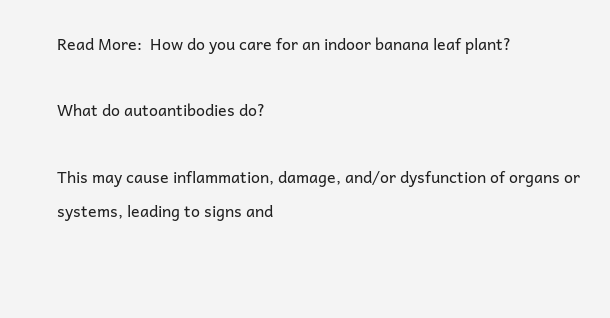Read More:  How do you care for an indoor banana leaf plant?

What do autoantibodies do?

This may cause inflammation, damage, and/or dysfunction of organs or systems, leading to signs and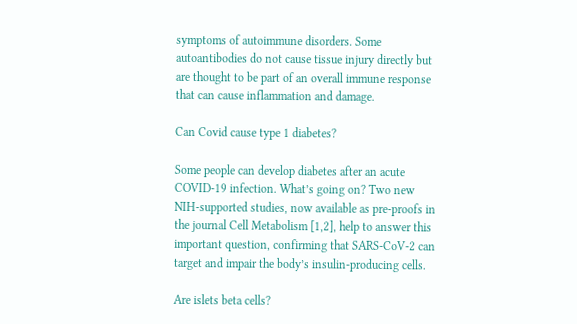symptoms of autoimmune disorders. Some autoantibodies do not cause tissue injury directly but are thought to be part of an overall immune response that can cause inflammation and damage.

Can Covid cause type 1 diabetes?

Some people can develop diabetes after an acute COVID-19 infection. What’s going on? Two new NIH-supported studies, now available as pre-proofs in the journal Cell Metabolism [1,2], help to answer this important question, confirming that SARS-CoV-2 can target and impair the body’s insulin-producing cells.

Are islets beta cells?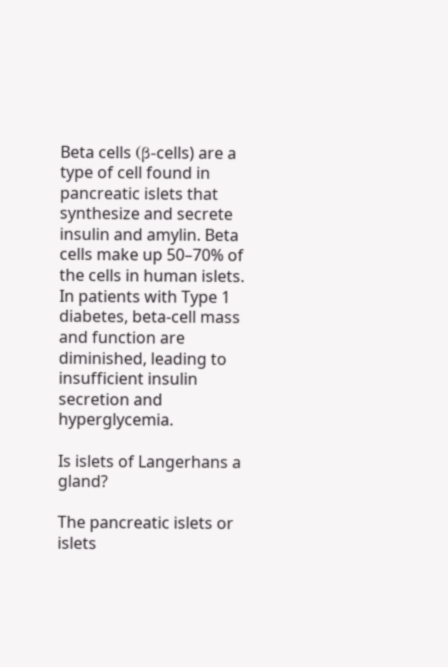Beta cells (β-cells) are a type of cell found in pancreatic islets that synthesize and secrete insulin and amylin. Beta cells make up 50–70% of the cells in human islets. In patients with Type 1 diabetes, beta-cell mass and function are diminished, leading to insufficient insulin secretion and hyperglycemia.

Is islets of Langerhans a gland?

The pancreatic islets or islets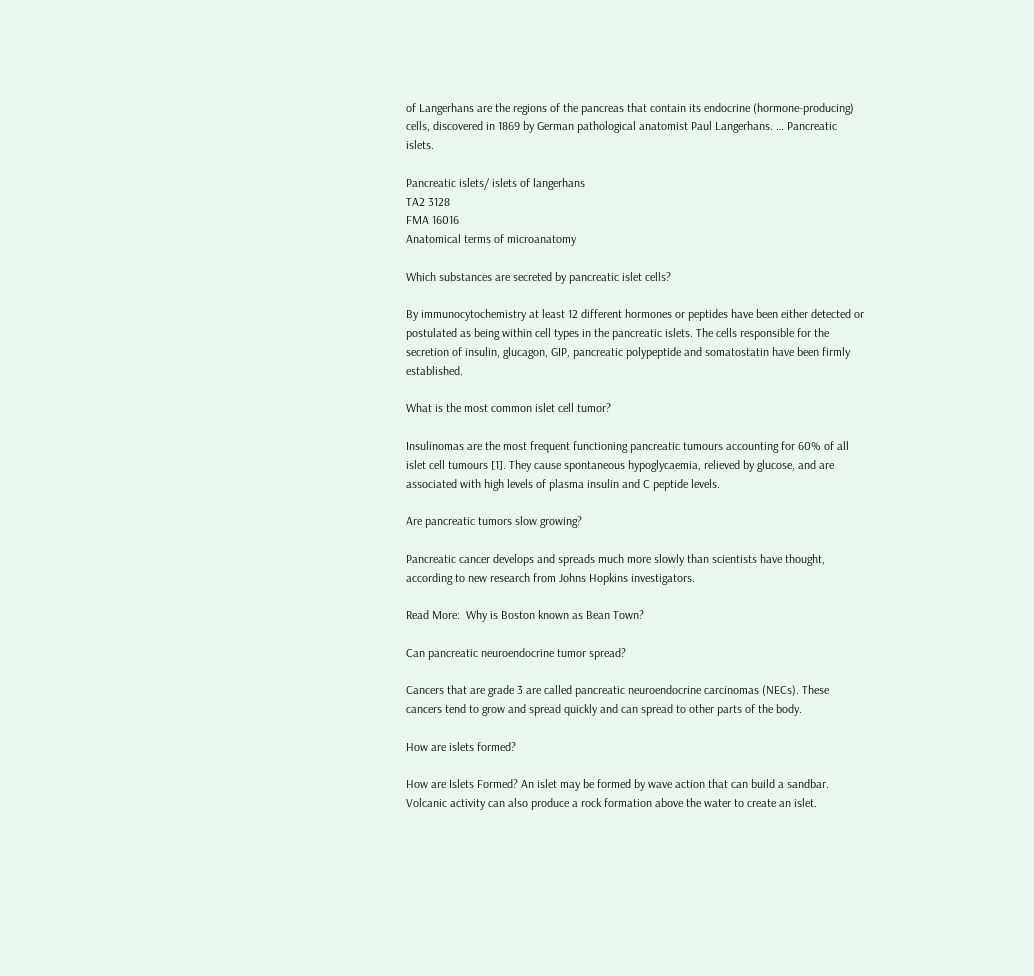of Langerhans are the regions of the pancreas that contain its endocrine (hormone-producing) cells, discovered in 1869 by German pathological anatomist Paul Langerhans. … Pancreatic islets.

Pancreatic islets/ islets of langerhans
TA2 3128
FMA 16016
Anatomical terms of microanatomy

Which substances are secreted by pancreatic islet cells?

By immunocytochemistry at least 12 different hormones or peptides have been either detected or postulated as being within cell types in the pancreatic islets. The cells responsible for the secretion of insulin, glucagon, GIP, pancreatic polypeptide and somatostatin have been firmly established.

What is the most common islet cell tumor?

Insulinomas are the most frequent functioning pancreatic tumours accounting for 60% of all islet cell tumours [1]. They cause spontaneous hypoglycaemia, relieved by glucose, and are associated with high levels of plasma insulin and C peptide levels.

Are pancreatic tumors slow growing?

Pancreatic cancer develops and spreads much more slowly than scientists have thought, according to new research from Johns Hopkins investigators.

Read More:  Why is Boston known as Bean Town?

Can pancreatic neuroendocrine tumor spread?

Cancers that are grade 3 are called pancreatic neuroendocrine carcinomas (NECs). These cancers tend to grow and spread quickly and can spread to other parts of the body.

How are islets formed?

How are Islets Formed? An islet may be formed by wave action that can build a sandbar. Volcanic activity can also produce a rock formation above the water to create an islet.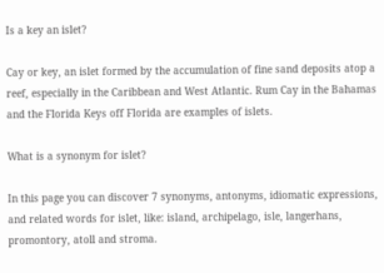Is a key an islet?

Cay or key, an islet formed by the accumulation of fine sand deposits atop a reef, especially in the Caribbean and West Atlantic. Rum Cay in the Bahamas and the Florida Keys off Florida are examples of islets.

What is a synonym for islet?

In this page you can discover 7 synonyms, antonyms, idiomatic expressions, and related words for islet, like: island, archipelago, isle, langerhans, promontory, atoll and stroma.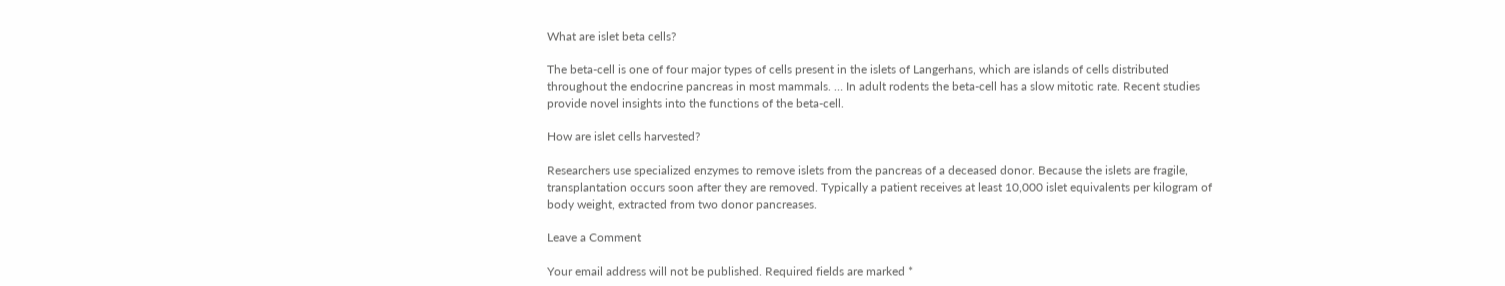What are islet beta cells?

The beta-cell is one of four major types of cells present in the islets of Langerhans, which are islands of cells distributed throughout the endocrine pancreas in most mammals. … In adult rodents the beta-cell has a slow mitotic rate. Recent studies provide novel insights into the functions of the beta-cell.

How are islet cells harvested?

Researchers use specialized enzymes to remove islets from the pancreas of a deceased donor. Because the islets are fragile, transplantation occurs soon after they are removed. Typically a patient receives at least 10,000 islet equivalents per kilogram of body weight, extracted from two donor pancreases.

Leave a Comment

Your email address will not be published. Required fields are marked *